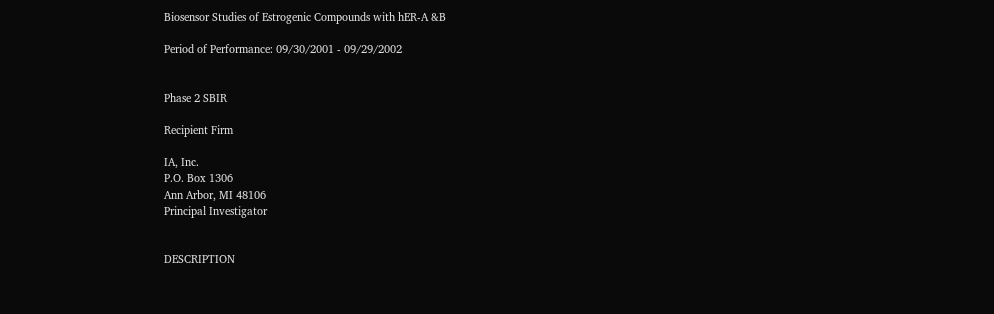Biosensor Studies of Estrogenic Compounds with hER-A &B

Period of Performance: 09/30/2001 - 09/29/2002


Phase 2 SBIR

Recipient Firm

IA, Inc.
P.O. Box 1306
Ann Arbor, MI 48106
Principal Investigator


DESCRIPTION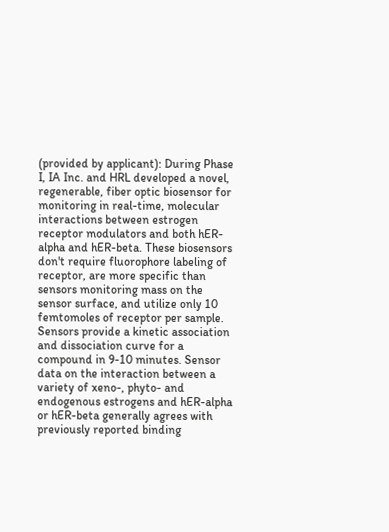(provided by applicant): During Phase I, IA Inc. and HRL developed a novel, regenerable, fiber optic biosensor for monitoring in real-time, molecular interactions between estrogen receptor modulators and both hER-alpha and hER-beta. These biosensors don't require fluorophore labeling of receptor, are more specific than sensors monitoring mass on the sensor surface, and utilize only 10 femtomoles of receptor per sample. Sensors provide a kinetic association and dissociation curve for a compound in 9-10 minutes. Sensor data on the interaction between a variety of xeno-, phyto- and endogenous estrogens and hER-alpha or hER-beta generally agrees with previously reported binding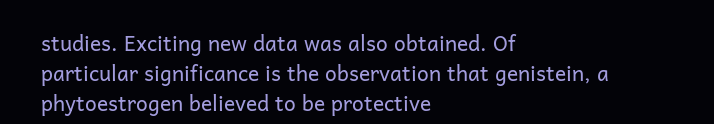studies. Exciting new data was also obtained. Of particular significance is the observation that genistein, a phytoestrogen believed to be protective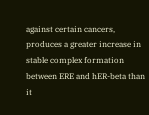against certain cancers, produces a greater increase in stable complex formation between ERE and hER-beta than it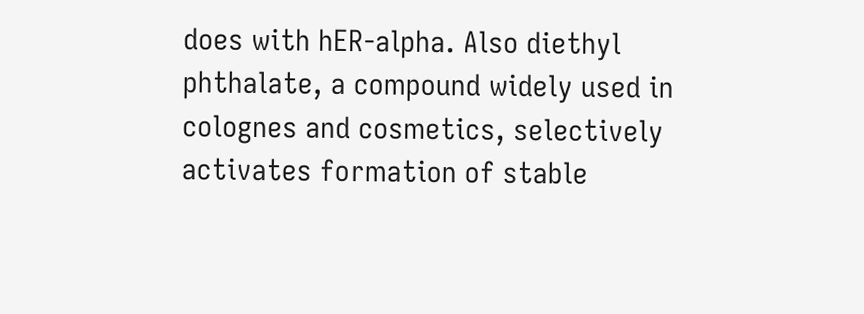does with hER-alpha. Also diethyl phthalate, a compound widely used in colognes and cosmetics, selectively activates formation of stable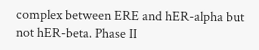complex between ERE and hER-alpha but not hER-beta. Phase II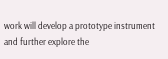work will develop a prototype instrument and further explore the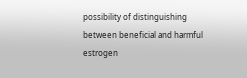possibility of distinguishing between beneficial and harmful estrogen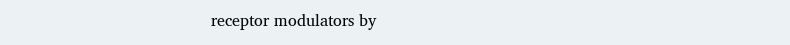receptor modulators by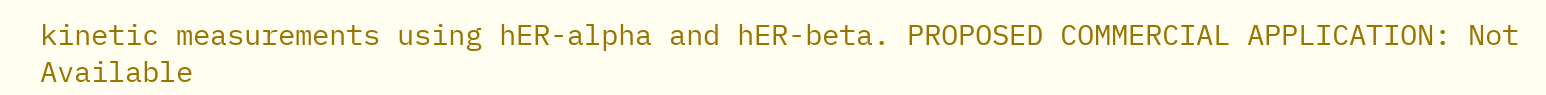kinetic measurements using hER-alpha and hER-beta. PROPOSED COMMERCIAL APPLICATION: Not Available